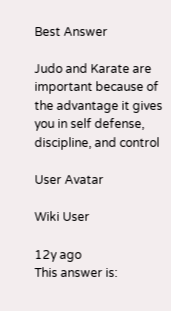Best Answer

Judo and Karate are important because of the advantage it gives you in self defense, discipline, and control

User Avatar

Wiki User

12y ago
This answer is: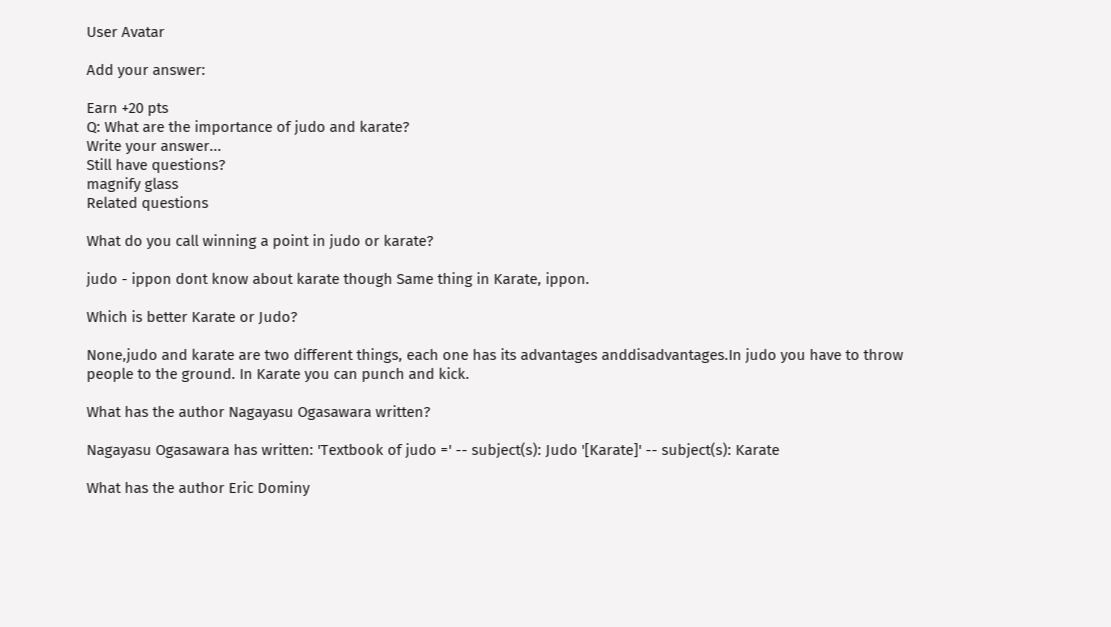User Avatar

Add your answer:

Earn +20 pts
Q: What are the importance of judo and karate?
Write your answer...
Still have questions?
magnify glass
Related questions

What do you call winning a point in judo or karate?

judo - ippon dont know about karate though Same thing in Karate, ippon.

Which is better Karate or Judo?

None,judo and karate are two different things, each one has its advantages anddisadvantages.In judo you have to throw people to the ground. In Karate you can punch and kick.

What has the author Nagayasu Ogasawara written?

Nagayasu Ogasawara has written: 'Textbook of judo =' -- subject(s): Judo '[Karate]' -- subject(s): Karate

What has the author Eric Dominy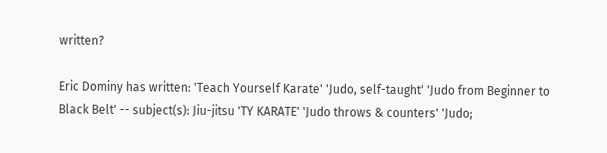written?

Eric Dominy has written: 'Teach Yourself Karate' 'Judo, self-taught' 'Judo from Beginner to Black Belt' -- subject(s): Jiu-jitsu 'TY KARATE' 'Judo throws & counters' 'Judo;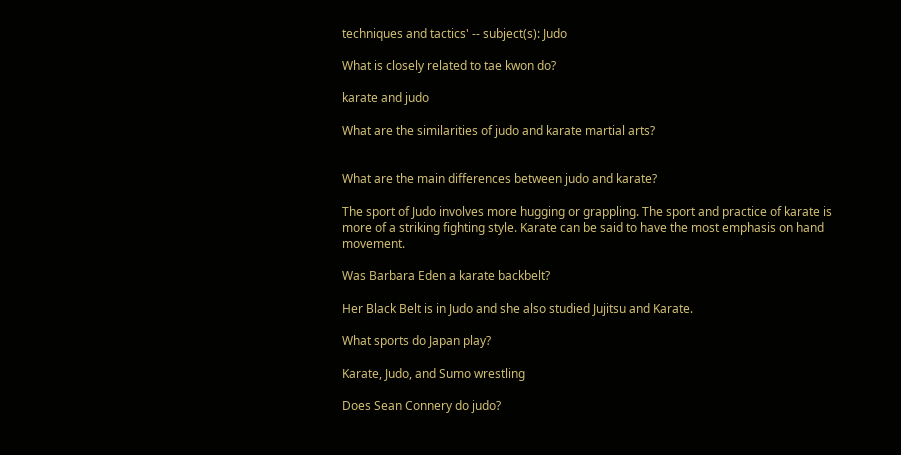techniques and tactics' -- subject(s): Judo

What is closely related to tae kwon do?

karate and judo

What are the similarities of judo and karate martial arts?


What are the main differences between judo and karate?

The sport of Judo involves more hugging or grappling. The sport and practice of karate is more of a striking fighting style. Karate can be said to have the most emphasis on hand movement.

Was Barbara Eden a karate backbelt?

Her Black Belt is in Judo and she also studied Jujitsu and Karate.

What sports do Japan play?

Karate, Judo, and Sumo wrestling

Does Sean Connery do judo?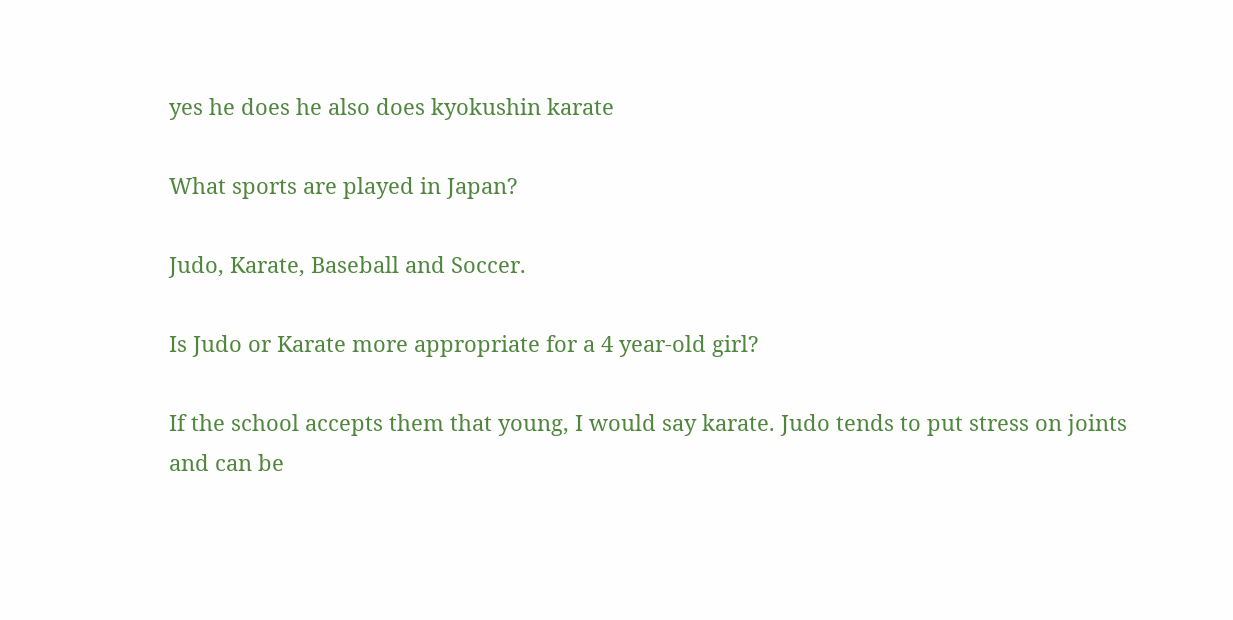yes he does he also does kyokushin karate

What sports are played in Japan?

Judo, Karate, Baseball and Soccer.

Is Judo or Karate more appropriate for a 4 year-old girl?

If the school accepts them that young, I would say karate. Judo tends to put stress on joints and can be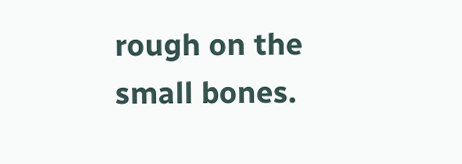rough on the small bones.